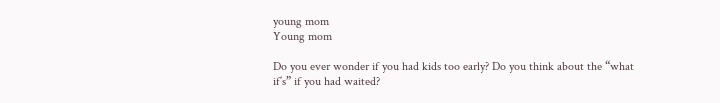young mom
Young mom

Do you ever wonder if you had kids too early? Do you think about the “what if’s” if you had waited?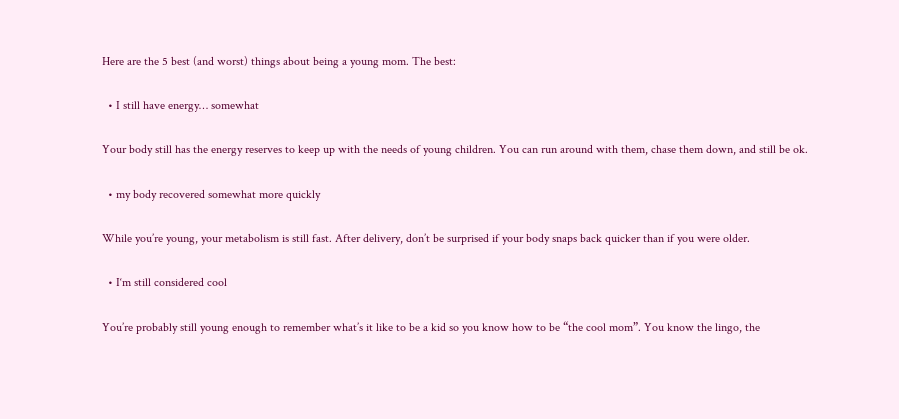Here are the 5 best (and worst) things about being a young mom. The best:

  • I still have energy… somewhat

Your body still has the energy reserves to keep up with the needs of young children. You can run around with them, chase them down, and still be ok.

  • my body recovered somewhat more quickly

While you’re young, your metabolism is still fast. After delivery, don’t be surprised if your body snaps back quicker than if you were older.

  • I‘m still considered cool

You’re probably still young enough to remember what’s it like to be a kid so you know how to be “the cool mom”. You know the lingo, the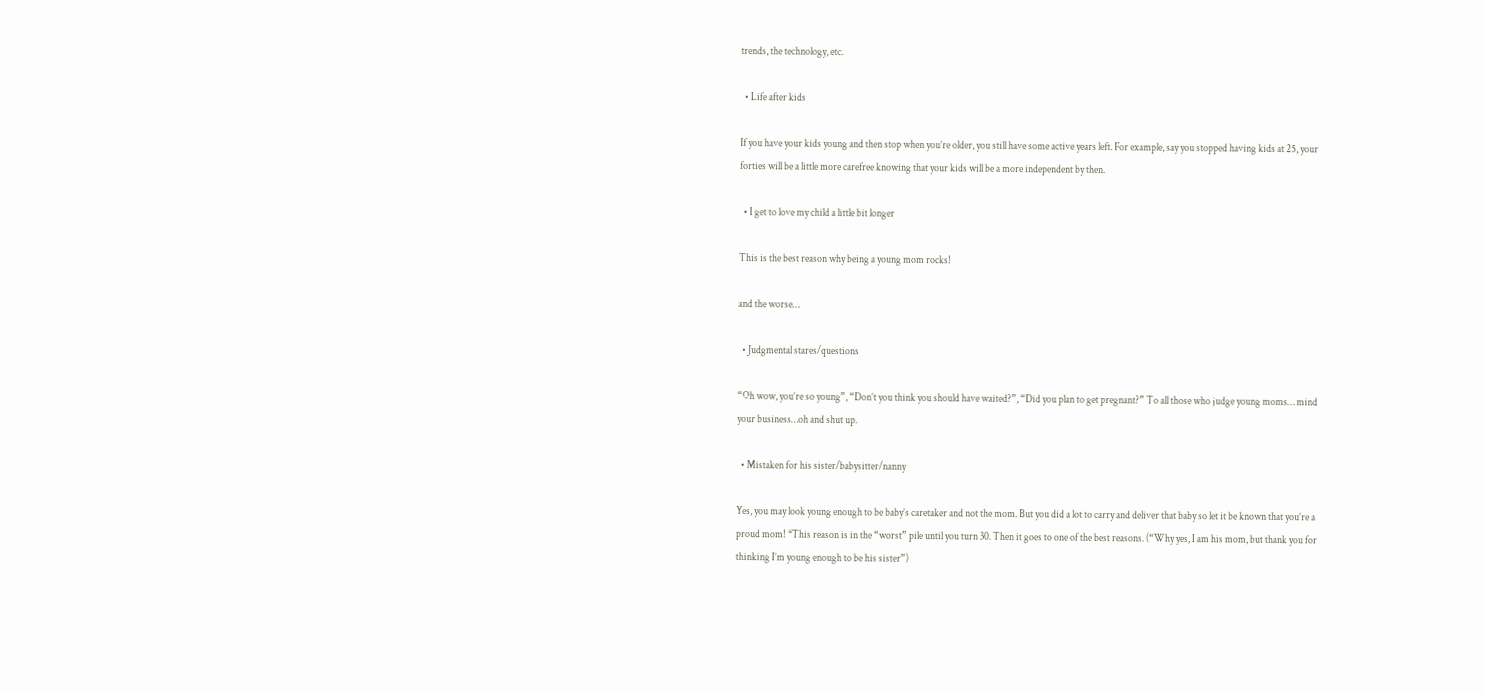trends, the technology, etc.

  • Life after kids

If you have your kids young and then stop when you’re older, you still have some active years left. For example, say you stopped having kids at 25, your forties will be a little more carefree knowing that your kids will be a more independent by then.

  • I get to love my child a little bit longer

This is the best reason why being a young mom rocks!

and the worse…

  • Judgmental stares/questions

“Oh wow, you’re so young”, “Don’t you think you should have waited?”, “Did you plan to get pregnant?” To all those who judge young moms… mind your business…oh and shut up.

  • Mistaken for his sister/babysitter/nanny

Yes, you may look young enough to be baby’s caretaker and not the mom. But you did a lot to carry and deliver that baby so let it be known that you’re a proud mom! *This reason is in the “worst” pile until you turn 30. Then it goes to one of the best reasons. (“Why yes, I am his mom, but thank you for thinking I’m young enough to be his sister”)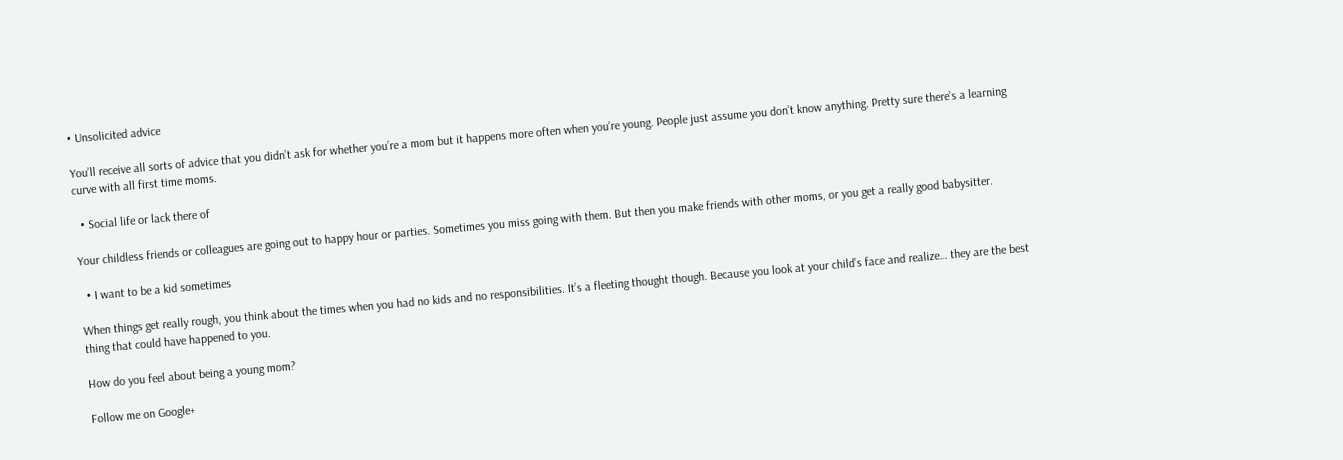• Unsolicited advice

You’ll receive all sorts of advice that you didn’t ask for whether you’re a mom but it happens more often when you’re young. People just assume you don’t know anything. Pretty sure there’s a learning curve with all first time moms.

  • Social life or lack there of

Your childless friends or colleagues are going out to happy hour or parties. Sometimes you miss going with them. But then you make friends with other moms, or you get a really good babysitter.

  • I want to be a kid sometimes

When things get really rough, you think about the times when you had no kids and no responsibilities. It’s a fleeting thought though. Because you look at your child’s face and realize… they are the best thing that could have happened to you.

How do you feel about being a young mom?

Follow me on Google+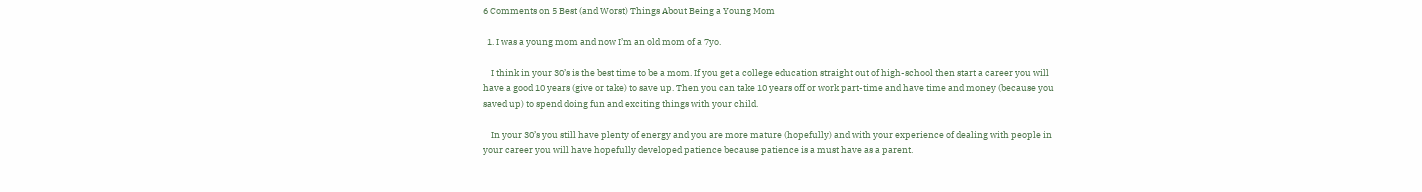6 Comments on 5 Best (and Worst) Things About Being a Young Mom

  1. I was a young mom and now I’m an old mom of a 7yo.

    I think in your 30’s is the best time to be a mom. If you get a college education straight out of high-school then start a career you will have a good 10 years (give or take) to save up. Then you can take 10 years off or work part-time and have time and money (because you saved up) to spend doing fun and exciting things with your child.

    In your 30’s you still have plenty of energy and you are more mature (hopefully) and with your experience of dealing with people in your career you will have hopefully developed patience because patience is a must have as a parent.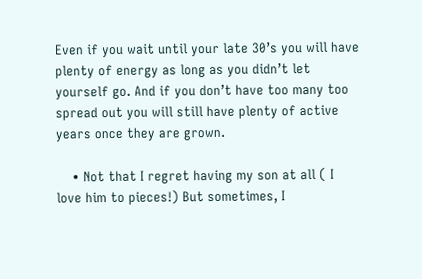Even if you wait until your late 30’s you will have plenty of energy as long as you didn’t let yourself go. And if you don’t have too many too spread out you will still have plenty of active years once they are grown.

    • Not that I regret having my son at all ( I love him to pieces!) But sometimes, I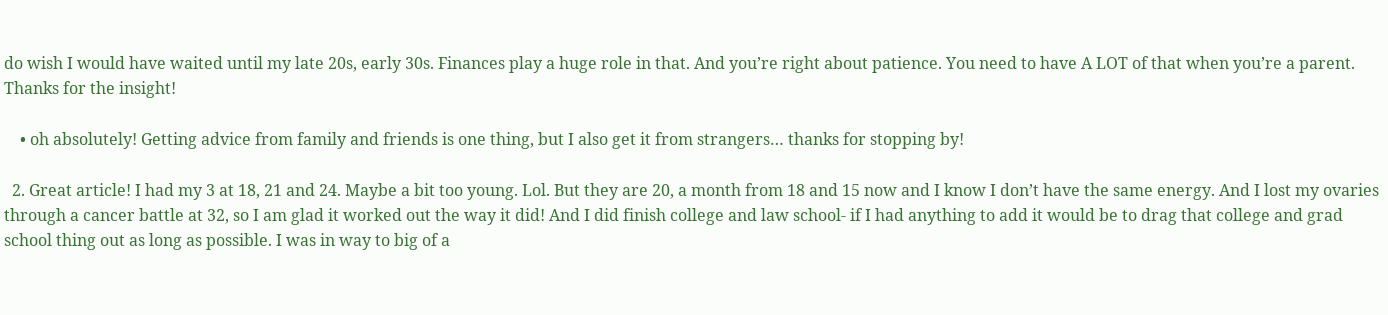do wish I would have waited until my late 20s, early 30s. Finances play a huge role in that. And you’re right about patience. You need to have A LOT of that when you’re a parent. Thanks for the insight!

    • oh absolutely! Getting advice from family and friends is one thing, but I also get it from strangers… thanks for stopping by!

  2. Great article! I had my 3 at 18, 21 and 24. Maybe a bit too young. Lol. But they are 20, a month from 18 and 15 now and I know I don’t have the same energy. And I lost my ovaries through a cancer battle at 32, so I am glad it worked out the way it did! And I did finish college and law school- if I had anything to add it would be to drag that college and grad school thing out as long as possible. I was in way to big of a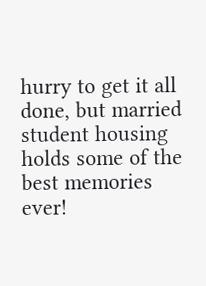hurry to get it all done, but married student housing holds some of the best memories ever!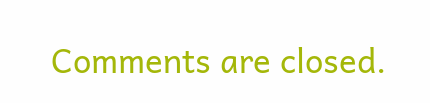Comments are closed.